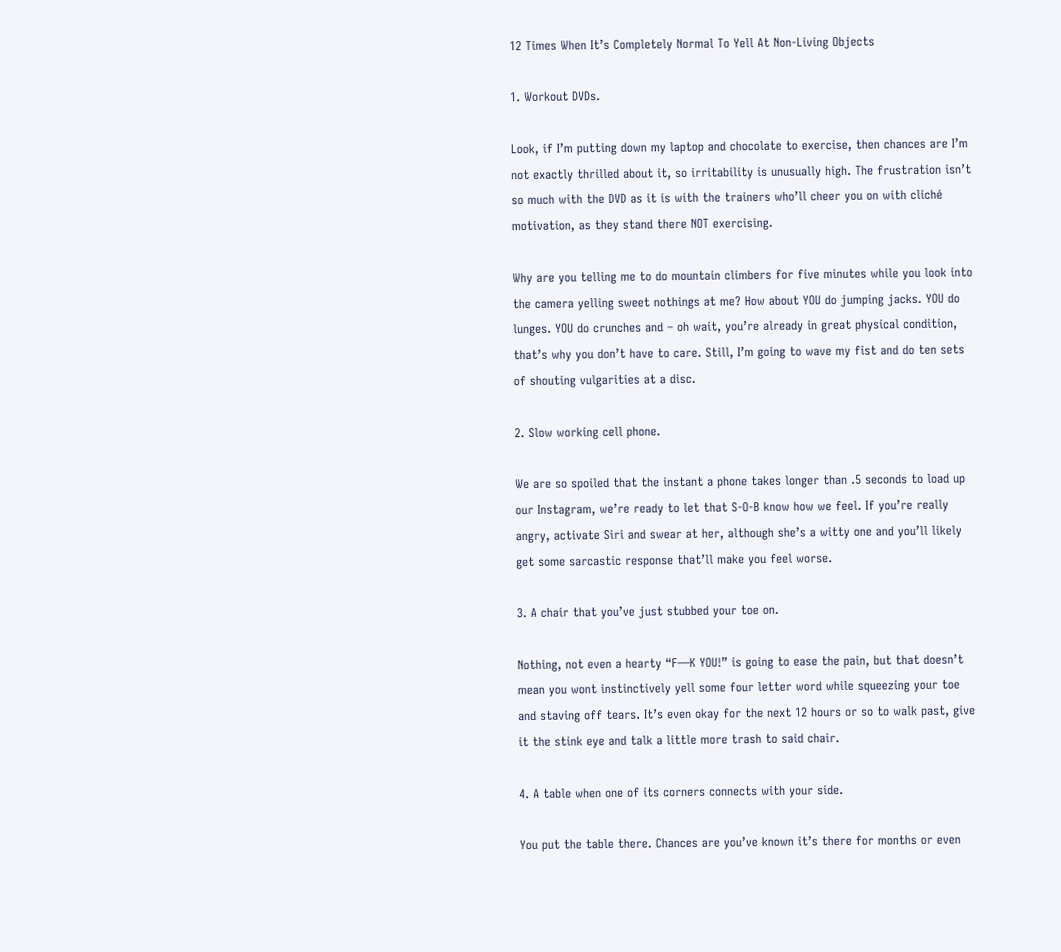12 Times When It’s Completely Normal To Yell At Non-Living Objects

1. Workout DVDs.

Look, if I’m putting down my laptop and chocolate to exercise, then chances are I’m not exactly thrilled about it, so irritability is unusually high. The frustration isn’t so much with the DVD as it is with the trainers who’ll cheer you on with cliché motivation, as they stand there NOT exercising.

Why are you telling me to do mountain climbers for five minutes while you look into the camera yelling sweet nothings at me? How about YOU do jumping jacks. YOU do lunges. YOU do crunches and – oh wait, you’re already in great physical condition, that’s why you don’t have to care. Still, I’m going to wave my fist and do ten sets of shouting vulgarities at a disc.

2. Slow working cell phone.

We are so spoiled that the instant a phone takes longer than .5 seconds to load up our Instagram, we’re ready to let that S-O-B know how we feel. If you’re really angry, activate Siri and swear at her, although she’s a witty one and you’ll likely get some sarcastic response that’ll make you feel worse.

3. A chair that you’ve just stubbed your toe on.

Nothing, not even a hearty “F—K YOU!” is going to ease the pain, but that doesn’t mean you wont instinctively yell some four letter word while squeezing your toe and staving off tears. It’s even okay for the next 12 hours or so to walk past, give it the stink eye and talk a little more trash to said chair.

4. A table when one of its corners connects with your side.

You put the table there. Chances are you’ve known it’s there for months or even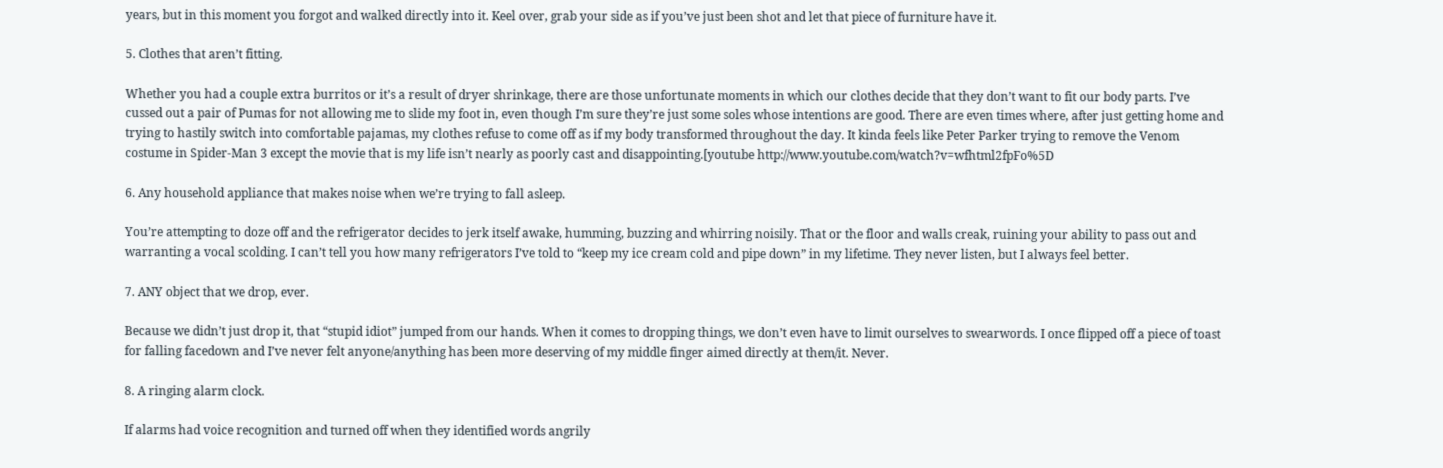years, but in this moment you forgot and walked directly into it. Keel over, grab your side as if you’ve just been shot and let that piece of furniture have it.

5. Clothes that aren’t fitting.

Whether you had a couple extra burritos or it’s a result of dryer shrinkage, there are those unfortunate moments in which our clothes decide that they don’t want to fit our body parts. I’ve cussed out a pair of Pumas for not allowing me to slide my foot in, even though I’m sure they’re just some soles whose intentions are good. There are even times where, after just getting home and trying to hastily switch into comfortable pajamas, my clothes refuse to come off as if my body transformed throughout the day. It kinda feels like Peter Parker trying to remove the Venom costume in Spider-Man 3 except the movie that is my life isn’t nearly as poorly cast and disappointing.[youtube http://www.youtube.com/watch?v=wfhtml2fpFo%5D

6. Any household appliance that makes noise when we’re trying to fall asleep.

You’re attempting to doze off and the refrigerator decides to jerk itself awake, humming, buzzing and whirring noisily. That or the floor and walls creak, ruining your ability to pass out and warranting a vocal scolding. I can’t tell you how many refrigerators I’ve told to “keep my ice cream cold and pipe down” in my lifetime. They never listen, but I always feel better.

7. ANY object that we drop, ever.

Because we didn’t just drop it, that “stupid idiot” jumped from our hands. When it comes to dropping things, we don’t even have to limit ourselves to swearwords. I once flipped off a piece of toast for falling facedown and I’ve never felt anyone/anything has been more deserving of my middle finger aimed directly at them/it. Never.

8. A ringing alarm clock.

If alarms had voice recognition and turned off when they identified words angrily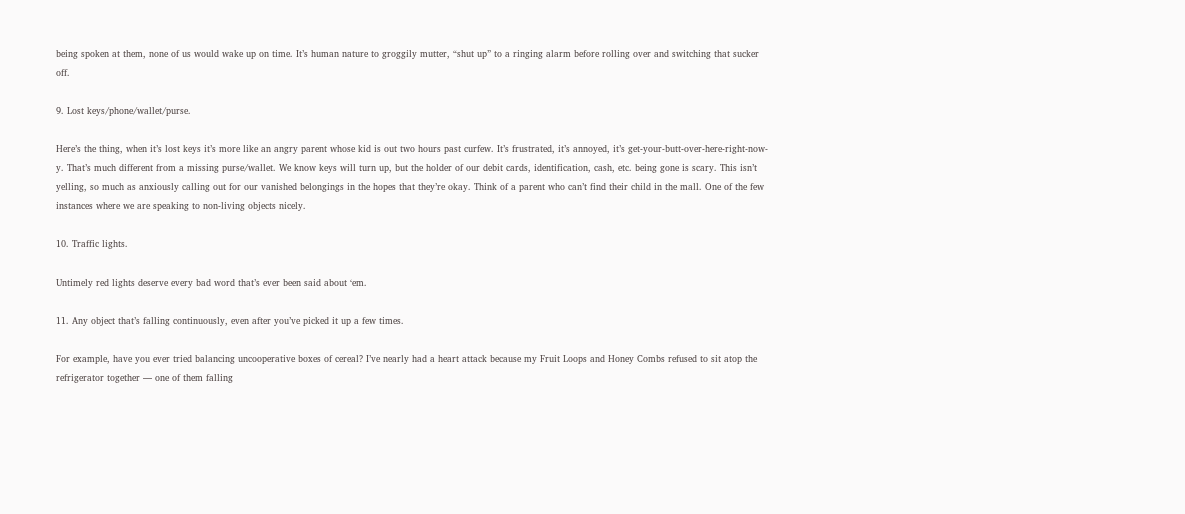being spoken at them, none of us would wake up on time. It’s human nature to groggily mutter, “shut up” to a ringing alarm before rolling over and switching that sucker off.

9. Lost keys/phone/wallet/purse.

Here’s the thing, when it’s lost keys it’s more like an angry parent whose kid is out two hours past curfew. It’s frustrated, it’s annoyed, it’s get-your-butt-over-here-right-now-y. That’s much different from a missing purse/wallet. We know keys will turn up, but the holder of our debit cards, identification, cash, etc. being gone is scary. This isn’t yelling, so much as anxiously calling out for our vanished belongings in the hopes that they’re okay. Think of a parent who can’t find their child in the mall. One of the few instances where we are speaking to non-living objects nicely.

10. Traffic lights.

Untimely red lights deserve every bad word that’s ever been said about ‘em.

11. Any object that’s falling continuously, even after you’ve picked it up a few times.

For example, have you ever tried balancing uncooperative boxes of cereal? I’ve nearly had a heart attack because my Fruit Loops and Honey Combs refused to sit atop the refrigerator together — one of them falling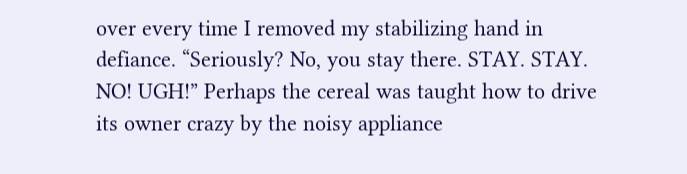over every time I removed my stabilizing hand in defiance. “Seriously? No, you stay there. STAY. STAY. NO! UGH!” Perhaps the cereal was taught how to drive its owner crazy by the noisy appliance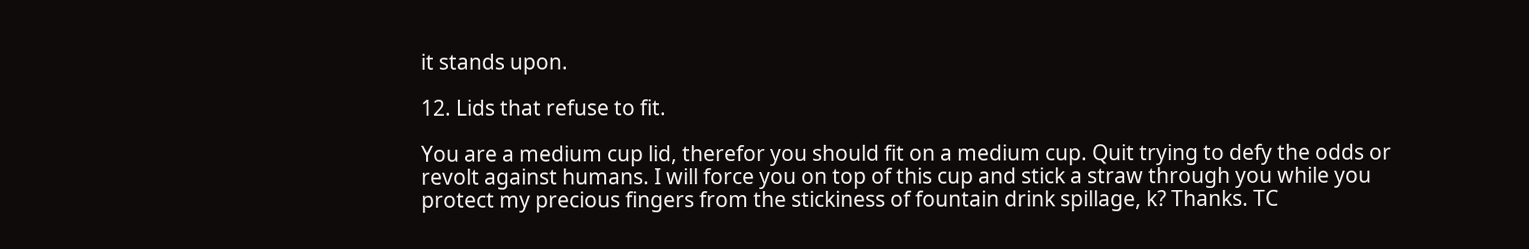it stands upon.

12. Lids that refuse to fit.

You are a medium cup lid, therefor you should fit on a medium cup. Quit trying to defy the odds or revolt against humans. I will force you on top of this cup and stick a straw through you while you protect my precious fingers from the stickiness of fountain drink spillage, k? Thanks. TC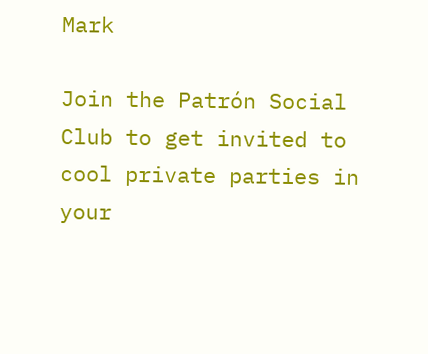Mark

Join the Patrón Social Club to get invited to cool private parties in your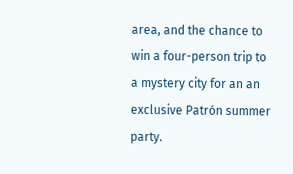area, and the chance to win a four-person trip to a mystery city for an an exclusive Patrón summer party.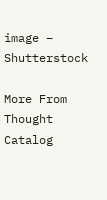image – Shutterstock

More From Thought Catalog